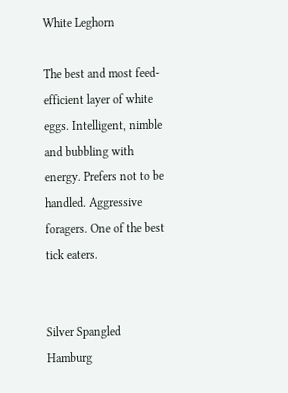White Leghorn

The best and most feed-efficient layer of white eggs. Intelligent, nimble and bubbling with energy. Prefers not to be handled. Aggressive foragers. One of the best tick eaters.


Silver Spangled Hamburg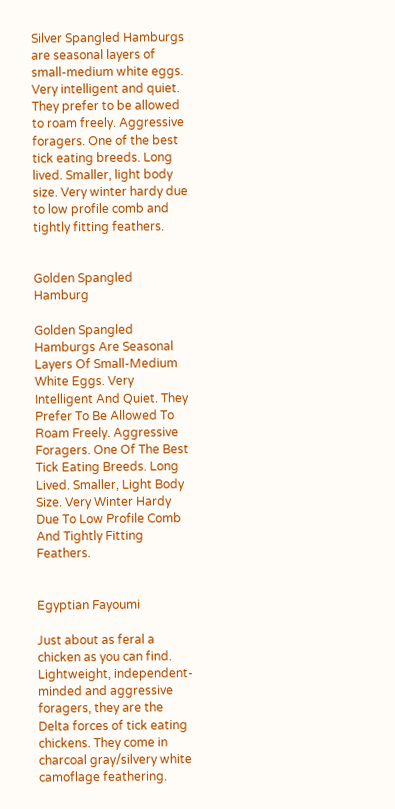Silver Spangled Hamburgs are seasonal layers of small-medium white eggs. Very intelligent and quiet. They prefer to be allowed to roam freely. Aggressive foragers. One of the best tick eating breeds. Long lived. Smaller, light body size. Very winter hardy due to low profile comb and tightly fitting feathers.


Golden Spangled Hamburg

Golden Spangled Hamburgs Are Seasonal Layers Of Small-Medium White Eggs. Very Intelligent And Quiet. They Prefer To Be Allowed To Roam Freely. Aggressive Foragers. One Of The Best Tick Eating Breeds. Long Lived. Smaller, Light Body Size. Very Winter Hardy Due To Low Profile Comb And Tightly Fitting Feathers.


Egyptian Fayoumi

Just about as feral a chicken as you can find. Lightweight, independent-minded and aggressive foragers, they are the Delta forces of tick eating chickens. They come in charcoal gray/silvery white camoflage feathering.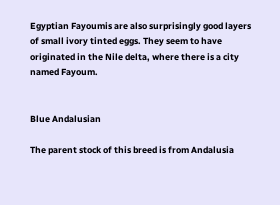Egyptian Fayoumis are also surprisingly good layers of small ivory tinted eggs. They seem to have originated in the Nile delta, where there is a city named Fayoum.


Blue Andalusian

The parent stock of this breed is from Andalusia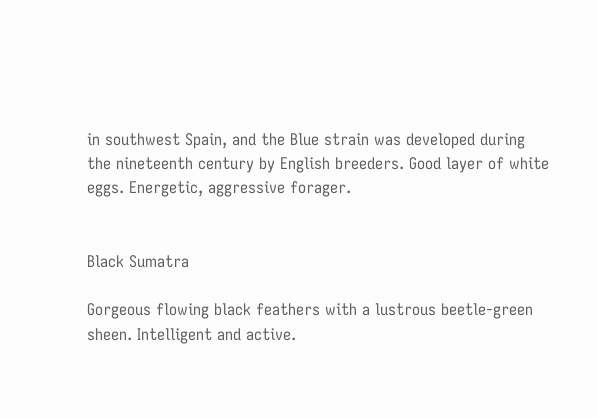in southwest Spain, and the Blue strain was developed during the nineteenth century by English breeders. Good layer of white eggs. Energetic, aggressive forager.


Black Sumatra

Gorgeous flowing black feathers with a lustrous beetle-green sheen. Intelligent and active.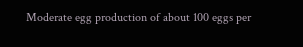Moderate egg production of about 100 eggs per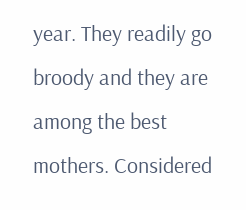year. They readily go broody and they are among the best mothers. Considered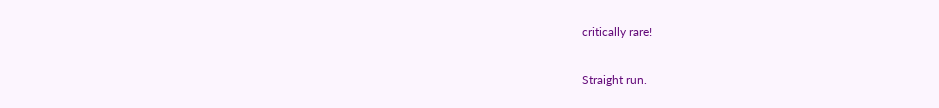critically rare!

Straight run.